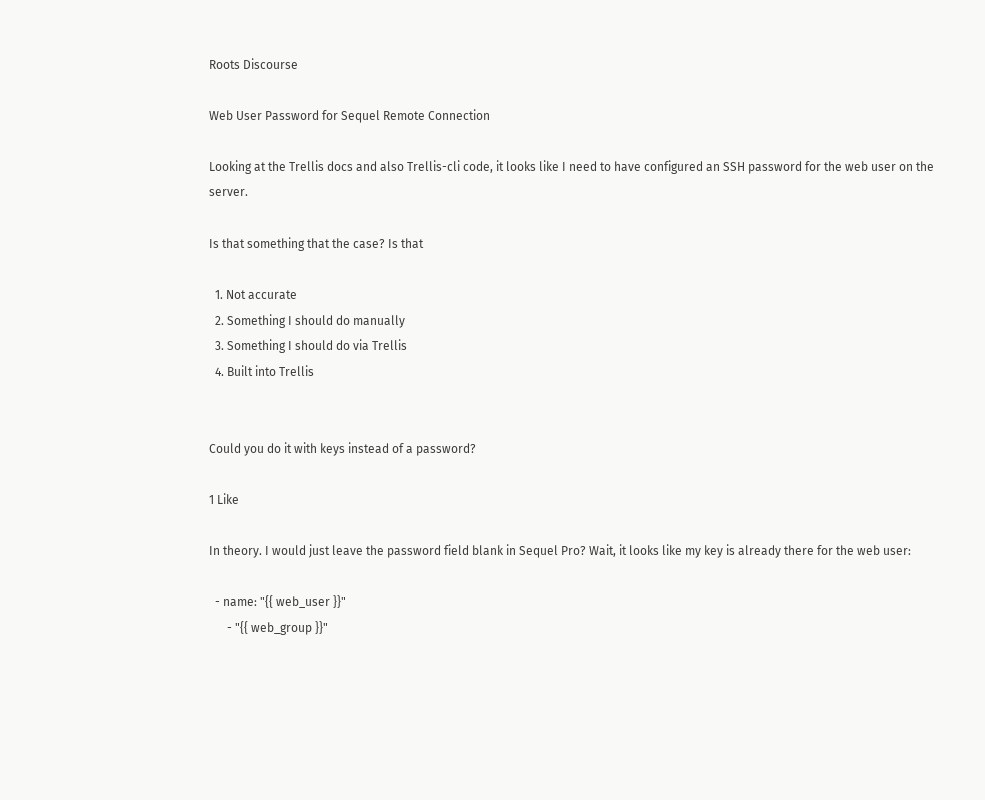Roots Discourse

Web User Password for Sequel Remote Connection

Looking at the Trellis docs and also Trellis-cli code, it looks like I need to have configured an SSH password for the web user on the server.

Is that something that the case? Is that

  1. Not accurate
  2. Something I should do manually
  3. Something I should do via Trellis
  4. Built into Trellis


Could you do it with keys instead of a password?

1 Like

In theory. I would just leave the password field blank in Sequel Pro? Wait, it looks like my key is already there for the web user:

  - name: "{{ web_user }}"
      - "{{ web_group }}"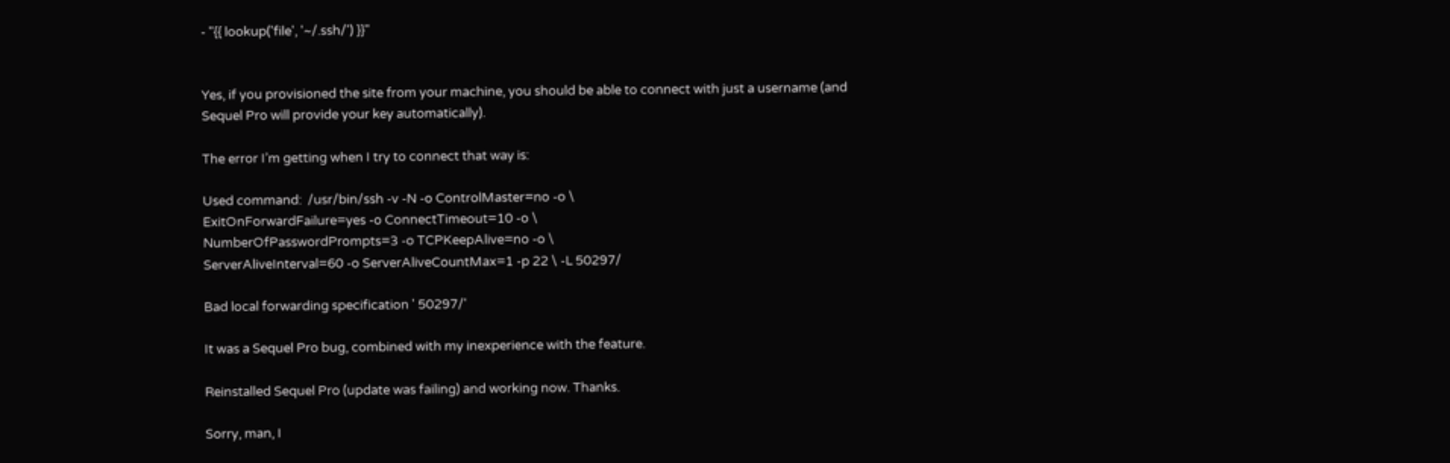- "{{ lookup('file', '~/.ssh/') }}"


Yes, if you provisioned the site from your machine, you should be able to connect with just a username (and Sequel Pro will provide your key automatically).

The error I’m getting when I try to connect that way is:

Used command:  /usr/bin/ssh -v -N -o ControlMaster=no -o \
ExitOnForwardFailure=yes -o ConnectTimeout=10 -o \
NumberOfPasswordPrompts=3 -o TCPKeepAlive=no -o \
ServerAliveInterval=60 -o ServerAliveCountMax=1 -p 22 \ -L 50297/

Bad local forwarding specification ' 50297/'

It was a Sequel Pro bug, combined with my inexperience with the feature.

Reinstalled Sequel Pro (update was failing) and working now. Thanks.

Sorry, man, I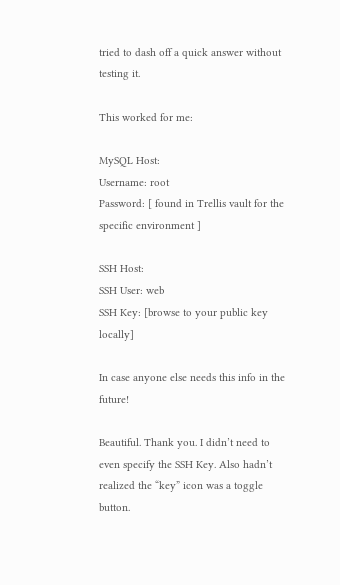tried to dash off a quick answer without testing it.

This worked for me:

MySQL Host:
Username: root
Password: [ found in Trellis vault for the specific environment ]

SSH Host:
SSH User: web
SSH Key: [browse to your public key locally]

In case anyone else needs this info in the future!

Beautiful. Thank you. I didn’t need to even specify the SSH Key. Also hadn’t realized the “key” icon was a toggle button.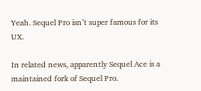Yeah. Sequel Pro isn’t super famous for its UX.

In related news, apparently Sequel Ace is a maintained fork of Sequel Pro.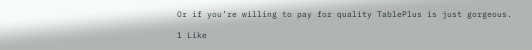Or if you’re willing to pay for quality TablePlus is just gorgeous.

1 Like